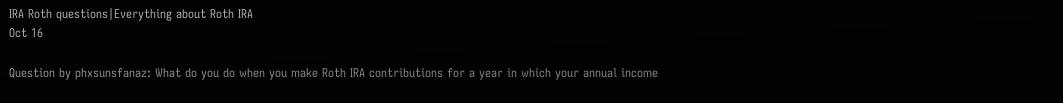IRA Roth questions|Everything about Roth IRA
Oct 16

Question by phxsunsfanaz: What do you do when you make Roth IRA contributions for a year in which your annual income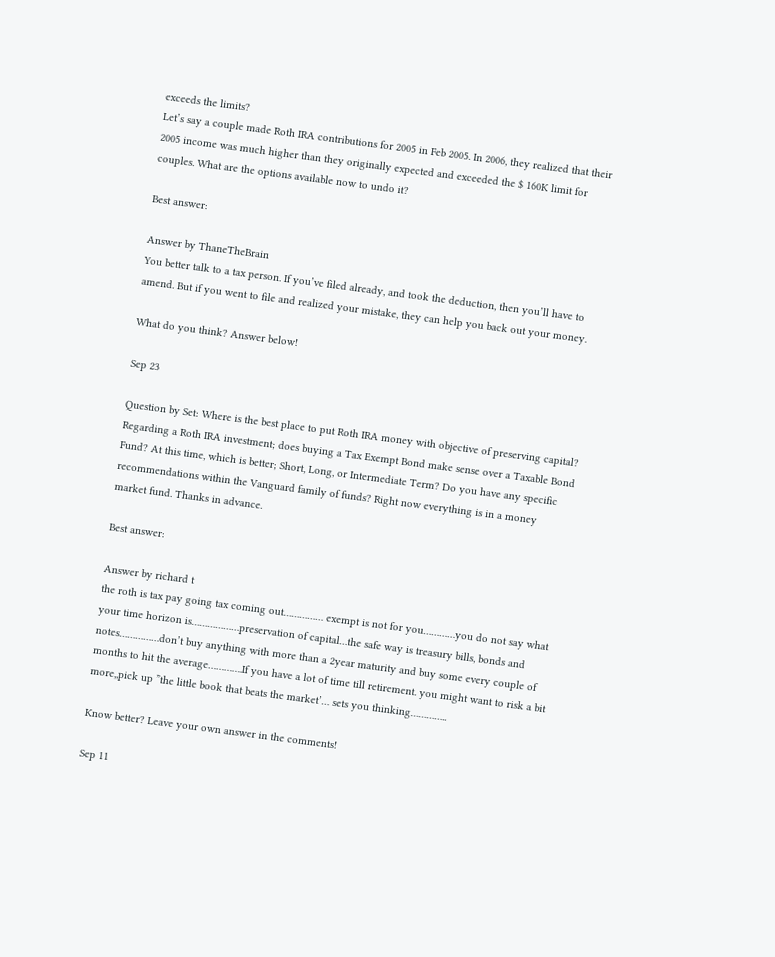exceeds the limits?
Let’s say a couple made Roth IRA contributions for 2005 in Feb 2005. In 2006, they realized that their 2005 income was much higher than they originally expected and exceeded the $ 160K limit for couples. What are the options available now to undo it?

Best answer:

Answer by ThaneTheBrain
You better talk to a tax person. If you’ve filed already, and took the deduction, then you’ll have to amend. But if you went to file and realized your mistake, they can help you back out your money.

What do you think? Answer below!

Sep 23

Question by Set: Where is the best place to put Roth IRA money with objective of preserving capital?
Regarding a Roth IRA investment; does buying a Tax Exempt Bond make sense over a Taxable Bond Fund? At this time, which is better; Short, Long, or Intermediate Term? Do you have any specific recommendations within the Vanguard family of funds? Right now everything is in a money market fund. Thanks in advance.

Best answer:

Answer by richard t
the roth is tax pay going tax coming out…………… exempt is not for you…………you do not say what your time horizon is………………preservation of capital…the safe way is treasury bills, bonds and notes……………don’t buy anything with more than a 2year maturity and buy some every couple of months to hit the average………….If you have a lot of time till retirement. you might want to risk a bit more,,pick up ”the little book that beats the market’… sets you thinking…………..

Know better? Leave your own answer in the comments!

Sep 11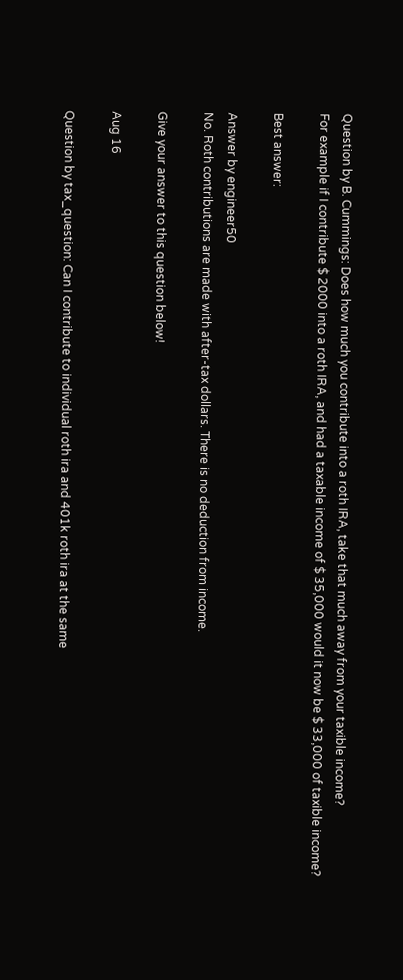Question by B. Cummings: Does how much you contribute into a roth IRA, take that much away from your taxible income?
For example if I contribute $ 2000 into a roth IRA, and had a taxable income of $ 35,000 would it now be $ 33,000 of taxible income?

Best answer:

Answer by engineer50
No. Roth contributions are made with after-tax dollars. There is no deduction from income.

Give your answer to this question below!

Aug 16

Question by tax_question: Can I contribute to individual roth ira and 401k roth ira at the same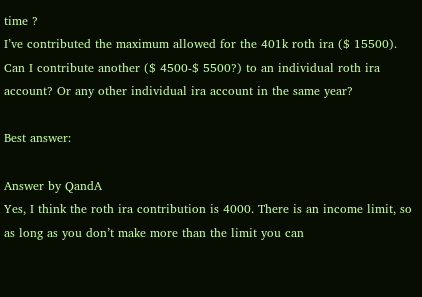time ?
I’ve contributed the maximum allowed for the 401k roth ira ($ 15500). Can I contribute another ($ 4500-$ 5500?) to an individual roth ira account? Or any other individual ira account in the same year?

Best answer:

Answer by QandA
Yes, I think the roth ira contribution is 4000. There is an income limit, so as long as you don’t make more than the limit you can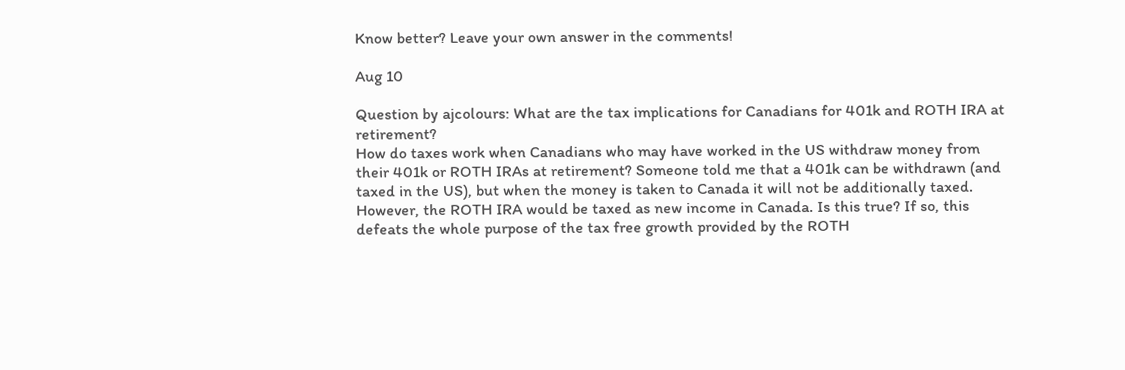Know better? Leave your own answer in the comments!

Aug 10

Question by ajcolours: What are the tax implications for Canadians for 401k and ROTH IRA at retirement?
How do taxes work when Canadians who may have worked in the US withdraw money from their 401k or ROTH IRAs at retirement? Someone told me that a 401k can be withdrawn (and taxed in the US), but when the money is taken to Canada it will not be additionally taxed. However, the ROTH IRA would be taxed as new income in Canada. Is this true? If so, this defeats the whole purpose of the tax free growth provided by the ROTH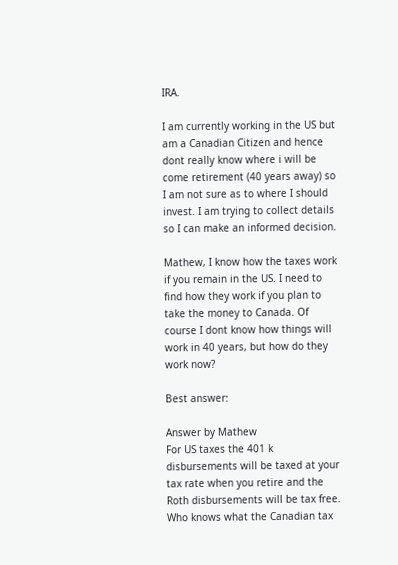IRA.

I am currently working in the US but am a Canadian Citizen and hence dont really know where i will be come retirement (40 years away) so I am not sure as to where I should invest. I am trying to collect details so I can make an informed decision.

Mathew, I know how the taxes work if you remain in the US. I need to find how they work if you plan to take the money to Canada. Of course I dont know how things will work in 40 years, but how do they work now?

Best answer:

Answer by Mathew
For US taxes the 401 k disbursements will be taxed at your tax rate when you retire and the Roth disbursements will be tax free. Who knows what the Canadian tax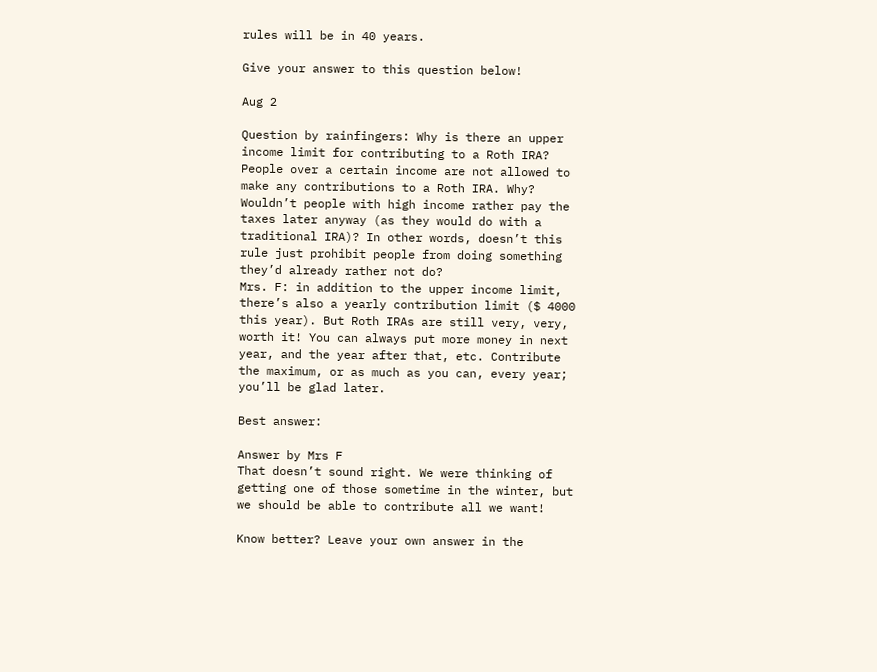rules will be in 40 years.

Give your answer to this question below!

Aug 2

Question by rainfingers: Why is there an upper income limit for contributing to a Roth IRA?
People over a certain income are not allowed to make any contributions to a Roth IRA. Why? Wouldn’t people with high income rather pay the taxes later anyway (as they would do with a traditional IRA)? In other words, doesn’t this rule just prohibit people from doing something they’d already rather not do?
Mrs. F: in addition to the upper income limit, there’s also a yearly contribution limit ($ 4000 this year). But Roth IRAs are still very, very, worth it! You can always put more money in next year, and the year after that, etc. Contribute the maximum, or as much as you can, every year; you’ll be glad later.

Best answer:

Answer by Mrs F
That doesn’t sound right. We were thinking of getting one of those sometime in the winter, but we should be able to contribute all we want!

Know better? Leave your own answer in the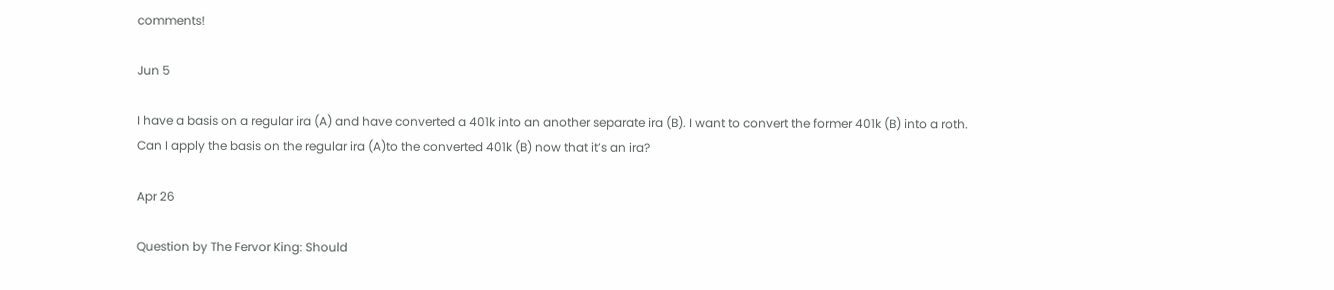comments!

Jun 5

I have a basis on a regular ira (A) and have converted a 401k into an another separate ira (B). I want to convert the former 401k (B) into a roth.
Can I apply the basis on the regular ira (A)to the converted 401k (B) now that it’s an ira?

Apr 26

Question by The Fervor King: Should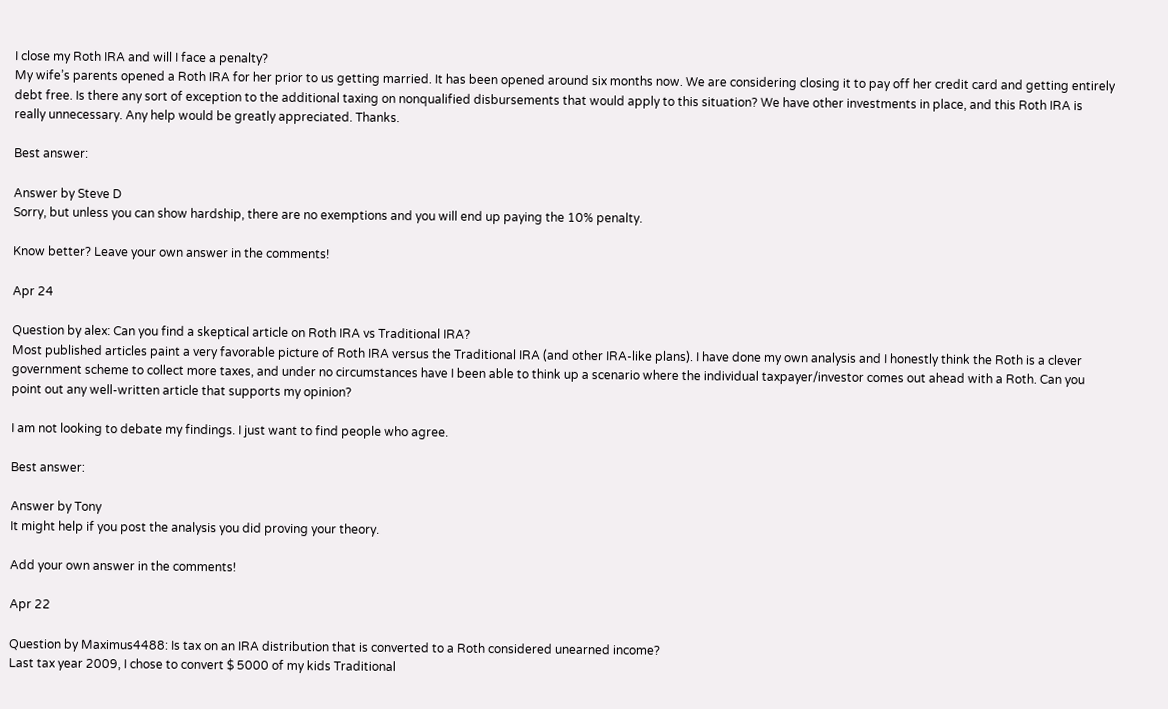I close my Roth IRA and will I face a penalty?
My wife’s parents opened a Roth IRA for her prior to us getting married. It has been opened around six months now. We are considering closing it to pay off her credit card and getting entirely debt free. Is there any sort of exception to the additional taxing on nonqualified disbursements that would apply to this situation? We have other investments in place, and this Roth IRA is really unnecessary. Any help would be greatly appreciated. Thanks.

Best answer:

Answer by Steve D
Sorry, but unless you can show hardship, there are no exemptions and you will end up paying the 10% penalty.

Know better? Leave your own answer in the comments!

Apr 24

Question by alex: Can you find a skeptical article on Roth IRA vs Traditional IRA?
Most published articles paint a very favorable picture of Roth IRA versus the Traditional IRA (and other IRA-like plans). I have done my own analysis and I honestly think the Roth is a clever government scheme to collect more taxes, and under no circumstances have I been able to think up a scenario where the individual taxpayer/investor comes out ahead with a Roth. Can you point out any well-written article that supports my opinion?

I am not looking to debate my findings. I just want to find people who agree.

Best answer:

Answer by Tony
It might help if you post the analysis you did proving your theory.

Add your own answer in the comments!

Apr 22

Question by Maximus4488: Is tax on an IRA distribution that is converted to a Roth considered unearned income?
Last tax year 2009, I chose to convert $ 5000 of my kids Traditional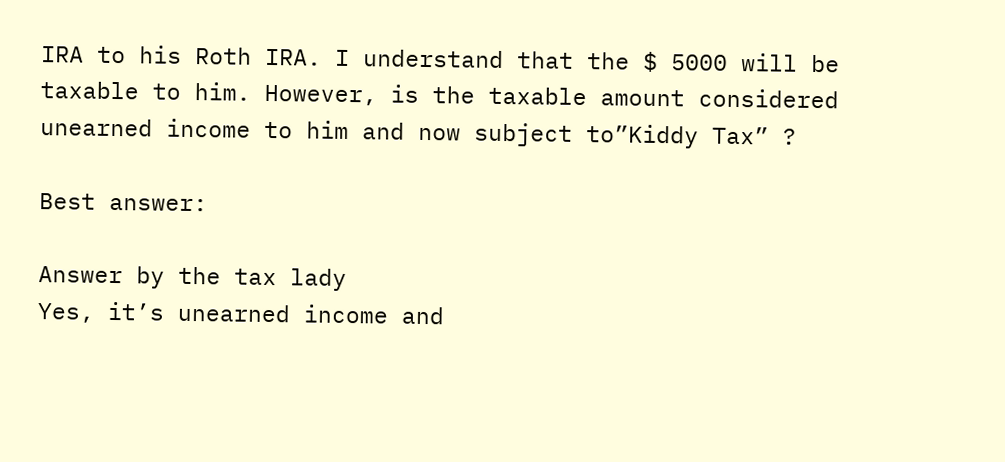IRA to his Roth IRA. I understand that the $ 5000 will be taxable to him. However, is the taxable amount considered unearned income to him and now subject to”Kiddy Tax” ?

Best answer:

Answer by the tax lady
Yes, it’s unearned income and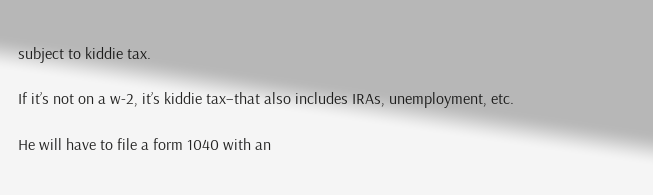subject to kiddie tax.

If it’s not on a w-2, it’s kiddie tax–that also includes IRAs, unemployment, etc.

He will have to file a form 1040 with an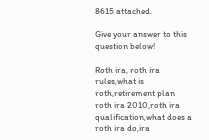8615 attached.

Give your answer to this question below!

Roth ira, roth ira rules,what is roth,retirement plan roth ira 2010,roth ira qualification,what does a roth ira do,ira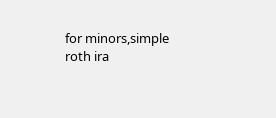for minors,simple roth ira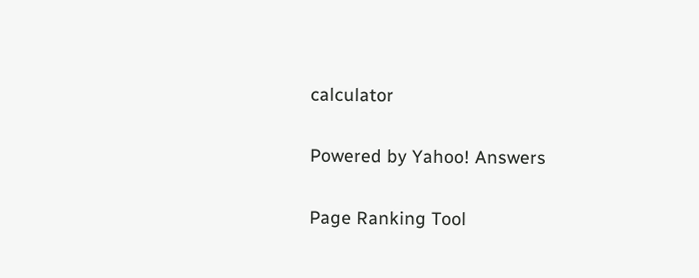calculator

Powered by Yahoo! Answers

Page Ranking Tool